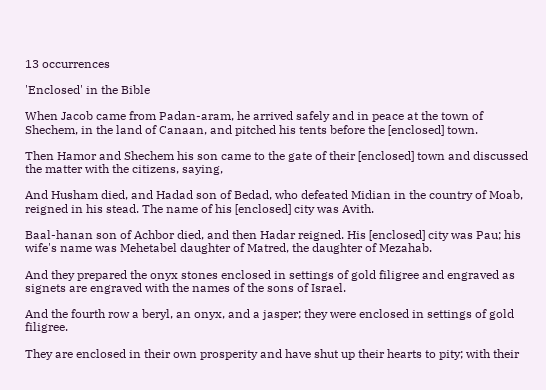13 occurrences

'Enclosed' in the Bible

When Jacob came from Padan-aram, he arrived safely and in peace at the town of Shechem, in the land of Canaan, and pitched his tents before the [enclosed] town.

Then Hamor and Shechem his son came to the gate of their [enclosed] town and discussed the matter with the citizens, saying,

And Husham died, and Hadad son of Bedad, who defeated Midian in the country of Moab, reigned in his stead. The name of his [enclosed] city was Avith.

Baal-hanan son of Achbor died, and then Hadar reigned. His [enclosed] city was Pau; his wife's name was Mehetabel daughter of Matred, the daughter of Mezahab.

And they prepared the onyx stones enclosed in settings of gold filigree and engraved as signets are engraved with the names of the sons of Israel.

And the fourth row a beryl, an onyx, and a jasper; they were enclosed in settings of gold filigree.

They are enclosed in their own prosperity and have shut up their hearts to pity; with their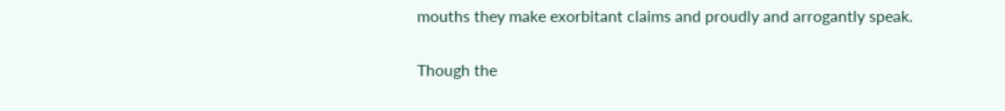mouths they make exorbitant claims and proudly and arrogantly speak.

Though the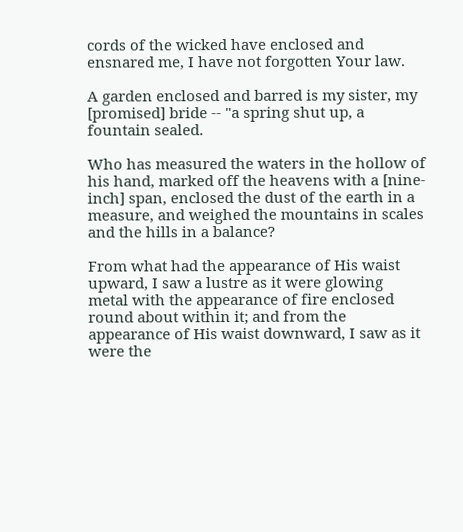cords of the wicked have enclosed and ensnared me, I have not forgotten Your law.

A garden enclosed and barred is my sister, my [promised] bride -- "a spring shut up, a fountain sealed.

Who has measured the waters in the hollow of his hand, marked off the heavens with a [nine-inch] span, enclosed the dust of the earth in a measure, and weighed the mountains in scales and the hills in a balance?

From what had the appearance of His waist upward, I saw a lustre as it were glowing metal with the appearance of fire enclosed round about within it; and from the appearance of His waist downward, I saw as it were the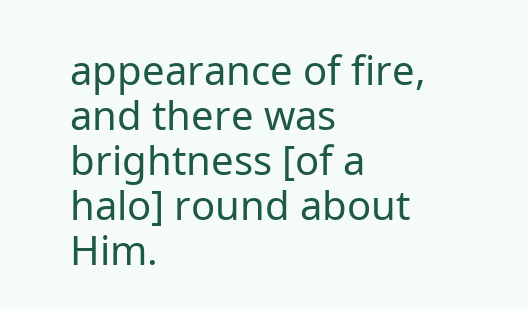appearance of fire, and there was brightness [of a halo] round about Him.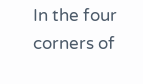In the four corners of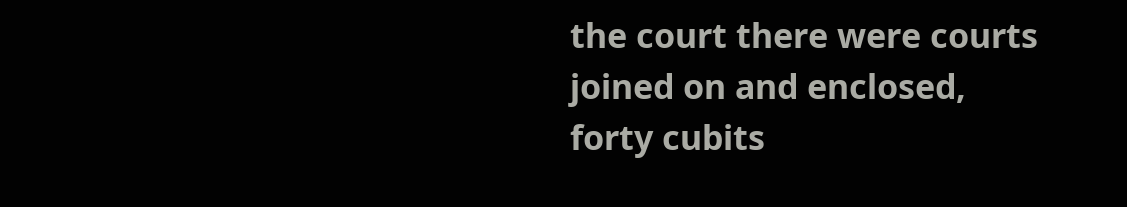the court there were courts joined on and enclosed, forty cubits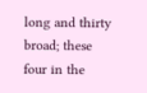long and thirty broad; these four in the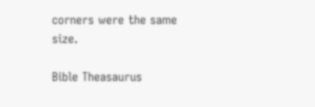corners were the same size.

Bible Theasaurus